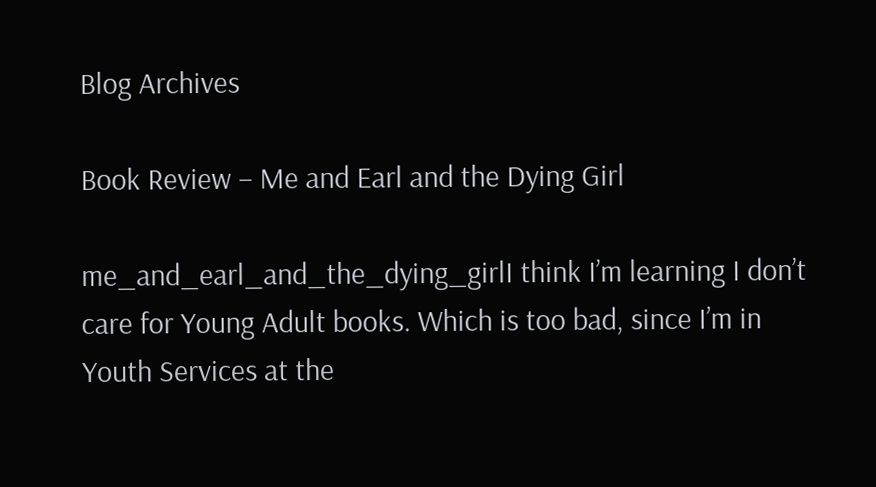Blog Archives

Book Review – Me and Earl and the Dying Girl

me_and_earl_and_the_dying_girlI think I’m learning I don’t care for Young Adult books. Which is too bad, since I’m in Youth Services at the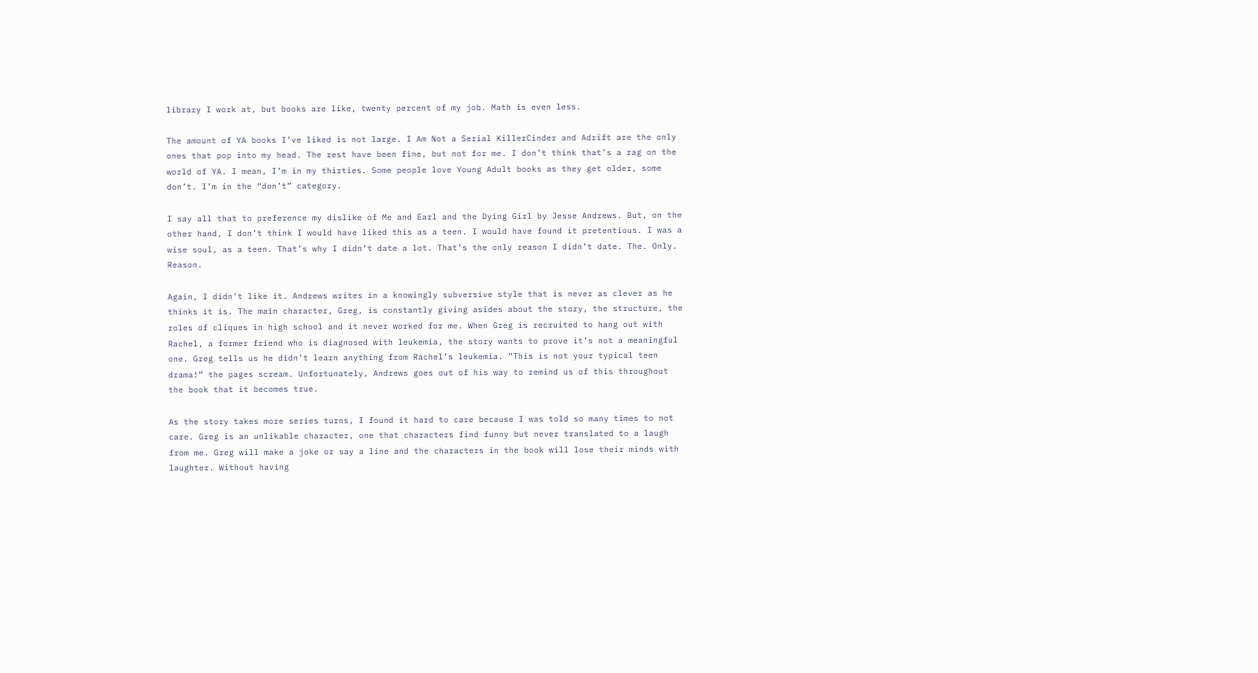library I work at, but books are like, twenty percent of my job. Math is even less.

The amount of YA books I’ve liked is not large. I Am Not a Serial KillerCinder and Adrift are the only ones that pop into my head. The rest have been fine, but not for me. I don’t think that’s a rag on the world of YA. I mean, I’m in my thirties. Some people love Young Adult books as they get older, some don’t. I’m in the “don’t” category.

I say all that to preference my dislike of Me and Earl and the Dying Girl by Jesse Andrews. But, on the other hand, I don’t think I would have liked this as a teen. I would have found it pretentious. I was a wise soul, as a teen. That’s why I didn’t date a lot. That’s the only reason I didn’t date. The. Only. Reason.

Again, I didn’t like it. Andrews writes in a knowingly subversive style that is never as clever as he thinks it is. The main character, Greg, is constantly giving asides about the story, the structure, the roles of cliques in high school and it never worked for me. When Greg is recruited to hang out with Rachel, a former friend who is diagnosed with leukemia, the story wants to prove it’s not a meaningful one. Greg tells us he didn’t learn anything from Rachel’s leukemia. “This is not your typical teen drama!” the pages scream. Unfortunately, Andrews goes out of his way to remind us of this throughout the book that it becomes true.

As the story takes more series turns, I found it hard to care because I was told so many times to not care. Greg is an unlikable character, one that characters find funny but never translated to a laugh from me. Greg will make a joke or say a line and the characters in the book will lose their minds with laughter. Without having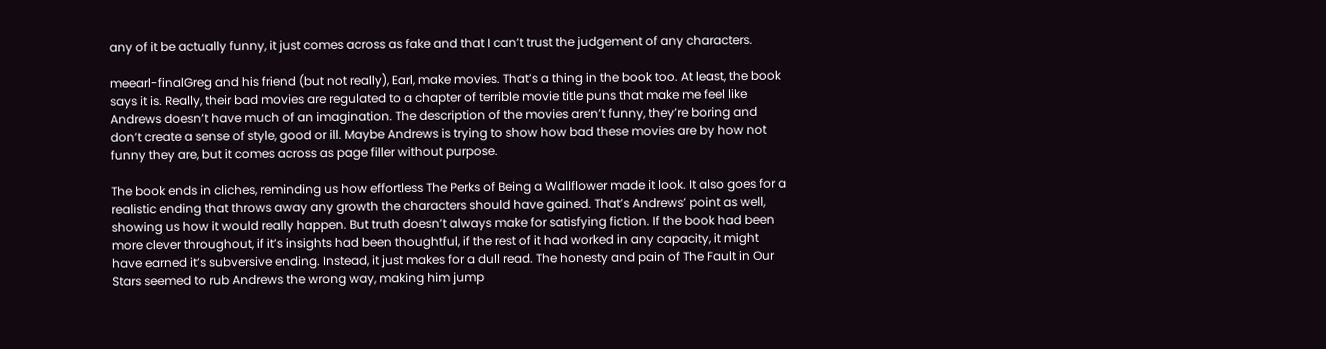any of it be actually funny, it just comes across as fake and that I can’t trust the judgement of any characters.

meearl-finalGreg and his friend (but not really), Earl, make movies. That’s a thing in the book too. At least, the book says it is. Really, their bad movies are regulated to a chapter of terrible movie title puns that make me feel like Andrews doesn’t have much of an imagination. The description of the movies aren’t funny, they’re boring and don’t create a sense of style, good or ill. Maybe Andrews is trying to show how bad these movies are by how not funny they are, but it comes across as page filler without purpose.

The book ends in cliches, reminding us how effortless The Perks of Being a Wallflower made it look. It also goes for a realistic ending that throws away any growth the characters should have gained. That’s Andrews’ point as well, showing us how it would really happen. But truth doesn’t always make for satisfying fiction. If the book had been more clever throughout, if it’s insights had been thoughtful, if the rest of it had worked in any capacity, it might have earned it’s subversive ending. Instead, it just makes for a dull read. The honesty and pain of The Fault in Our Stars seemed to rub Andrews the wrong way, making him jump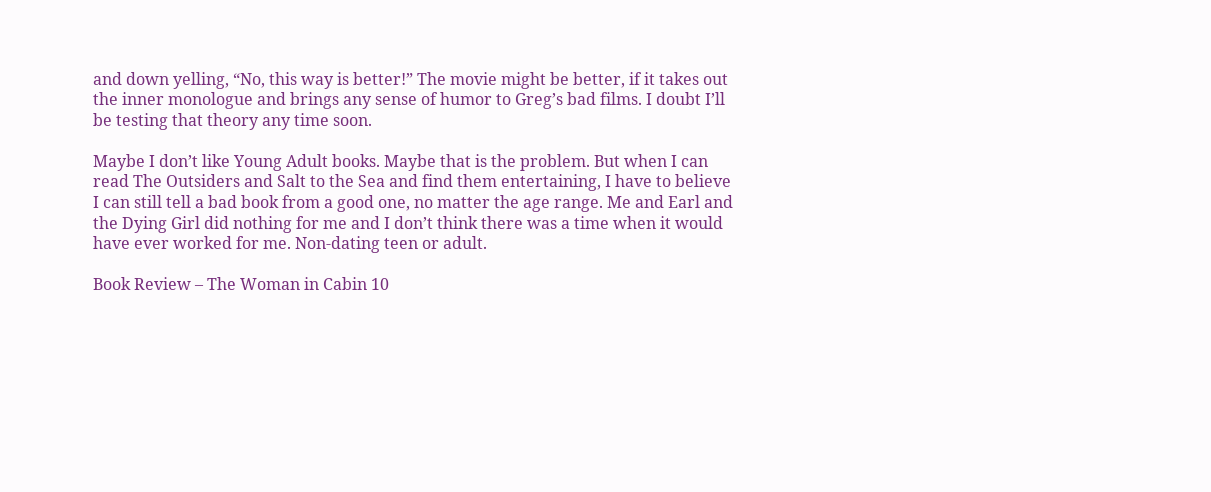and down yelling, “No, this way is better!” The movie might be better, if it takes out the inner monologue and brings any sense of humor to Greg’s bad films. I doubt I’ll be testing that theory any time soon.

Maybe I don’t like Young Adult books. Maybe that is the problem. But when I can read The Outsiders and Salt to the Sea and find them entertaining, I have to believe I can still tell a bad book from a good one, no matter the age range. Me and Earl and the Dying Girl did nothing for me and I don’t think there was a time when it would have ever worked for me. Non-dating teen or adult.

Book Review – The Woman in Cabin 10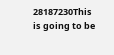28187230This is going to be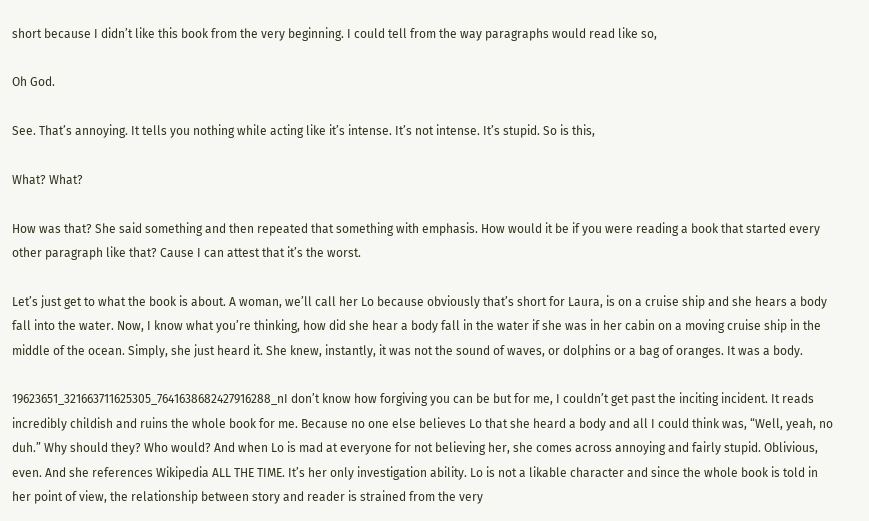short because I didn’t like this book from the very beginning. I could tell from the way paragraphs would read like so,

Oh God.

See. That’s annoying. It tells you nothing while acting like it’s intense. It’s not intense. It’s stupid. So is this,

What? What?

How was that? She said something and then repeated that something with emphasis. How would it be if you were reading a book that started every other paragraph like that? Cause I can attest that it’s the worst.

Let’s just get to what the book is about. A woman, we’ll call her Lo because obviously that’s short for Laura, is on a cruise ship and she hears a body fall into the water. Now, I know what you’re thinking, how did she hear a body fall in the water if she was in her cabin on a moving cruise ship in the middle of the ocean. Simply, she just heard it. She knew, instantly, it was not the sound of waves, or dolphins or a bag of oranges. It was a body.

19623651_321663711625305_7641638682427916288_nI don’t know how forgiving you can be but for me, I couldn’t get past the inciting incident. It reads incredibly childish and ruins the whole book for me. Because no one else believes Lo that she heard a body and all I could think was, “Well, yeah, no duh.” Why should they? Who would? And when Lo is mad at everyone for not believing her, she comes across annoying and fairly stupid. Oblivious, even. And she references Wikipedia ALL THE TIME. It’s her only investigation ability. Lo is not a likable character and since the whole book is told in her point of view, the relationship between story and reader is strained from the very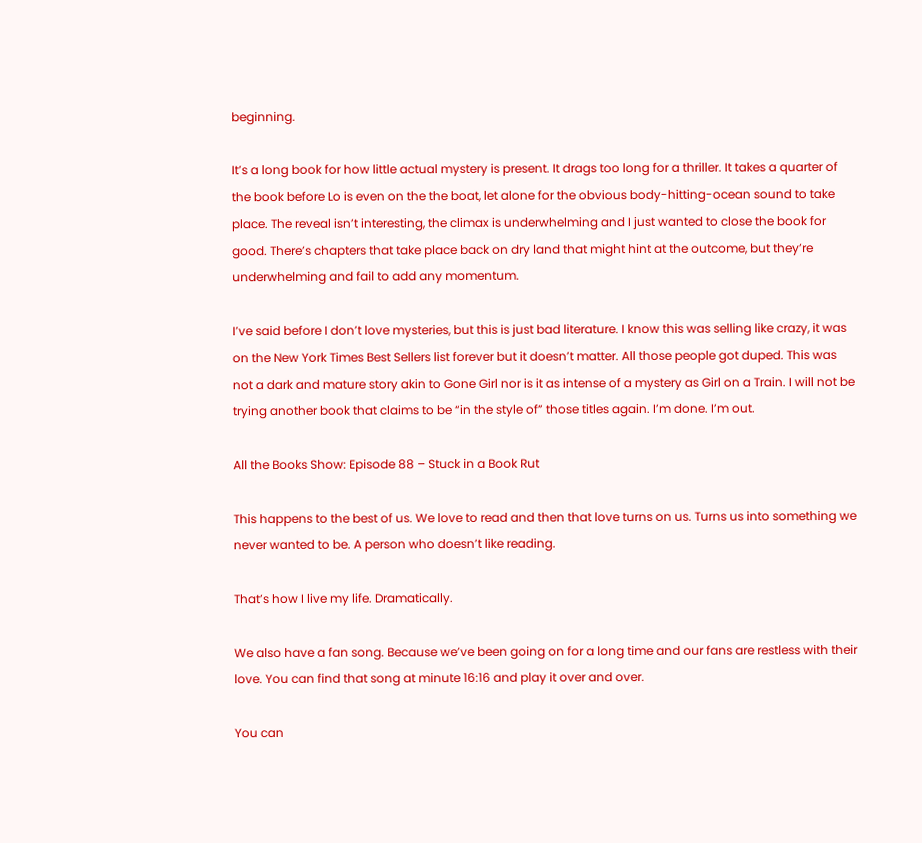beginning.

It’s a long book for how little actual mystery is present. It drags too long for a thriller. It takes a quarter of the book before Lo is even on the the boat, let alone for the obvious body-hitting-ocean sound to take place. The reveal isn’t interesting, the climax is underwhelming and I just wanted to close the book for good. There’s chapters that take place back on dry land that might hint at the outcome, but they’re underwhelming and fail to add any momentum.

I’ve said before I don’t love mysteries, but this is just bad literature. I know this was selling like crazy, it was on the New York Times Best Sellers list forever but it doesn’t matter. All those people got duped. This was not a dark and mature story akin to Gone Girl nor is it as intense of a mystery as Girl on a Train. I will not be trying another book that claims to be “in the style of” those titles again. I’m done. I’m out.

All the Books Show: Episode 88 – Stuck in a Book Rut

This happens to the best of us. We love to read and then that love turns on us. Turns us into something we never wanted to be. A person who doesn’t like reading.

That’s how I live my life. Dramatically.

We also have a fan song. Because we’ve been going on for a long time and our fans are restless with their love. You can find that song at minute 16:16 and play it over and over.

You can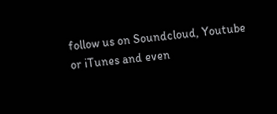follow us on Soundcloud, Youtube or iTunes and even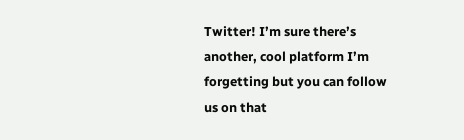Twitter! I’m sure there’s another, cool platform I’m forgetting but you can follow us on that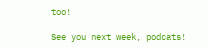too!

See you next week, podcats!